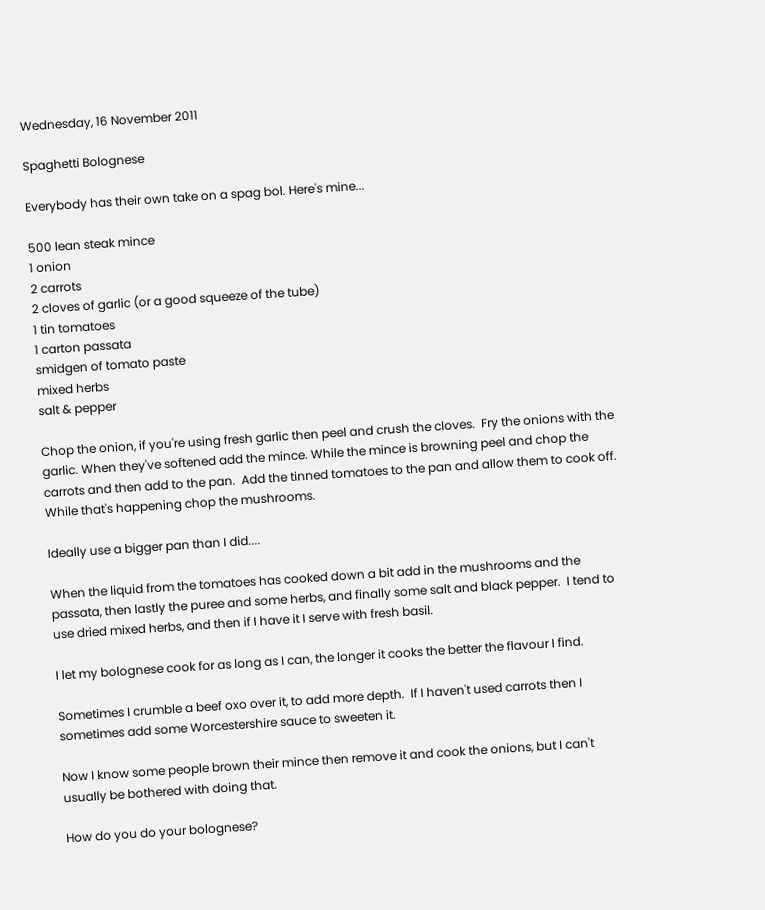Wednesday, 16 November 2011

Spaghetti Bolognese

Everybody has their own take on a spag bol. Here's mine...

500 lean steak mince
1 onion
2 carrots
2 cloves of garlic (or a good squeeze of the tube)
1 tin tomatoes
1 carton passata
smidgen of tomato paste
mixed herbs
salt & pepper

Chop the onion, if you're using fresh garlic then peel and crush the cloves.  Fry the onions with the garlic. When they've softened add the mince. While the mince is browning peel and chop the carrots and then add to the pan.  Add the tinned tomatoes to the pan and allow them to cook off.  While that's happening chop the mushrooms.

Ideally use a bigger pan than I did....

When the liquid from the tomatoes has cooked down a bit add in the mushrooms and the passata, then lastly the puree and some herbs, and finally some salt and black pepper.  I tend to use dried mixed herbs, and then if I have it I serve with fresh basil.

I let my bolognese cook for as long as I can, the longer it cooks the better the flavour I find.

Sometimes I crumble a beef oxo over it, to add more depth.  If I haven't used carrots then I sometimes add some Worcestershire sauce to sweeten it.

Now I know some people brown their mince then remove it and cook the onions, but I can't usually be bothered with doing that.

How do you do your bolognese?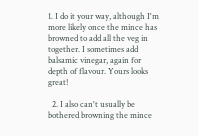1. I do it your way, although I'm more likely once the mince has browned to add all the veg in together. I sometimes add balsamic vinegar, again for depth of flavour. Yours looks great!

  2. I also can't usually be bothered browning the mince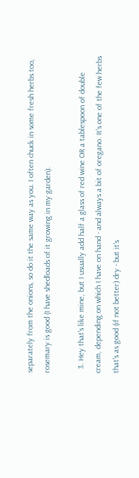separately from the onions, so do it the same way as you. I often chuck in some fresh herbs too, rosemary is good (I have shedloads of it growing in my garden).

  3. Hey that's like mine, but I usually add half a glass of red wine OR a tablespoon of double cream, depending on which I have on hand - and always a bit of oregano. It's one of the few herbs that's as good (if not better) dry - but it's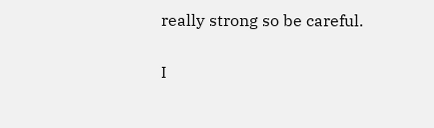really strong so be careful.


I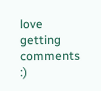love getting comments :)